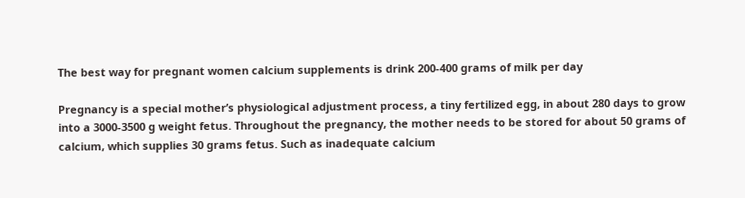The best way for pregnant women calcium supplements is drink 200-400 grams of milk per day

Pregnancy is a special mother’s physiological adjustment process, a tiny fertilized egg, in about 280 days to grow into a 3000-3500 g weight fetus. Throughout the pregnancy, the mother needs to be stored for about 50 grams of calcium, which supplies 30 grams fetus. Such as inadequate calcium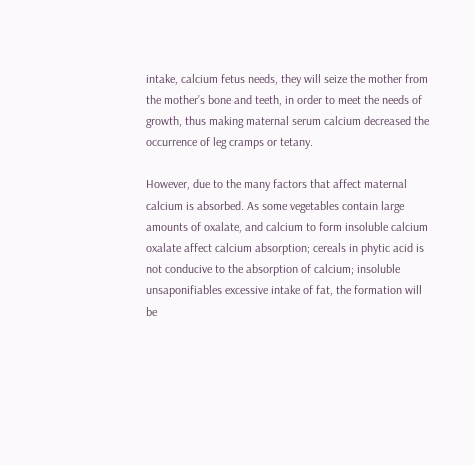intake, calcium fetus needs, they will seize the mother from the mother’s bone and teeth, in order to meet the needs of growth, thus making maternal serum calcium decreased the occurrence of leg cramps or tetany.

However, due to the many factors that affect maternal calcium is absorbed. As some vegetables contain large amounts of oxalate, and calcium to form insoluble calcium oxalate affect calcium absorption; cereals in phytic acid is not conducive to the absorption of calcium; insoluble unsaponifiables excessive intake of fat, the formation will be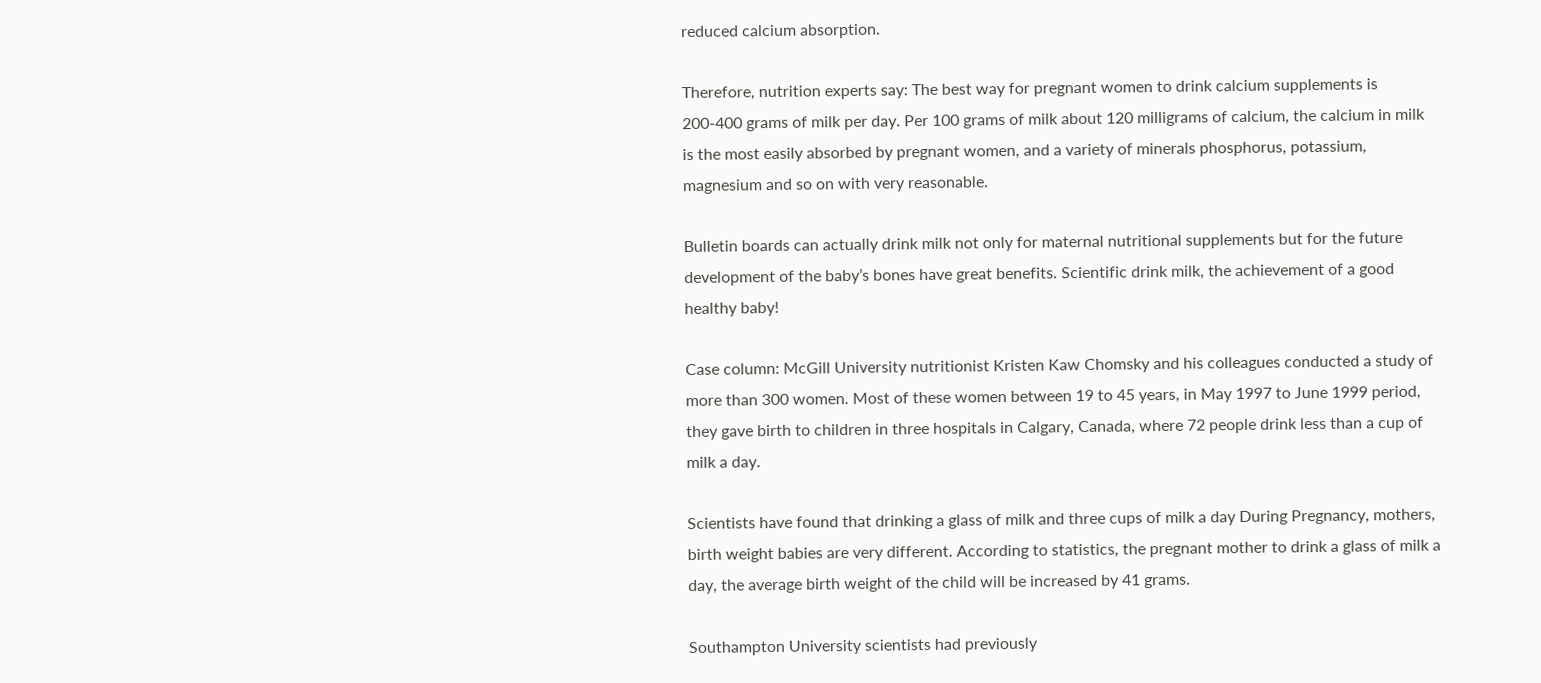reduced calcium absorption.

Therefore, nutrition experts say: The best way for pregnant women to drink calcium supplements is 200-400 grams of milk per day. Per 100 grams of milk about 120 milligrams of calcium, the calcium in milk is the most easily absorbed by pregnant women, and a variety of minerals phosphorus, potassium, magnesium and so on with very reasonable.

Bulletin boards can actually drink milk not only for maternal nutritional supplements but for the future development of the baby’s bones have great benefits. Scientific drink milk, the achievement of a good healthy baby!

Case column: McGill University nutritionist Kristen Kaw Chomsky and his colleagues conducted a study of more than 300 women. Most of these women between 19 to 45 years, in May 1997 to June 1999 period, they gave birth to children in three hospitals in Calgary, Canada, where 72 people drink less than a cup of milk a day.

Scientists have found that drinking a glass of milk and three cups of milk a day During Pregnancy, mothers, birth weight babies are very different. According to statistics, the pregnant mother to drink a glass of milk a day, the average birth weight of the child will be increased by 41 grams.

Southampton University scientists had previously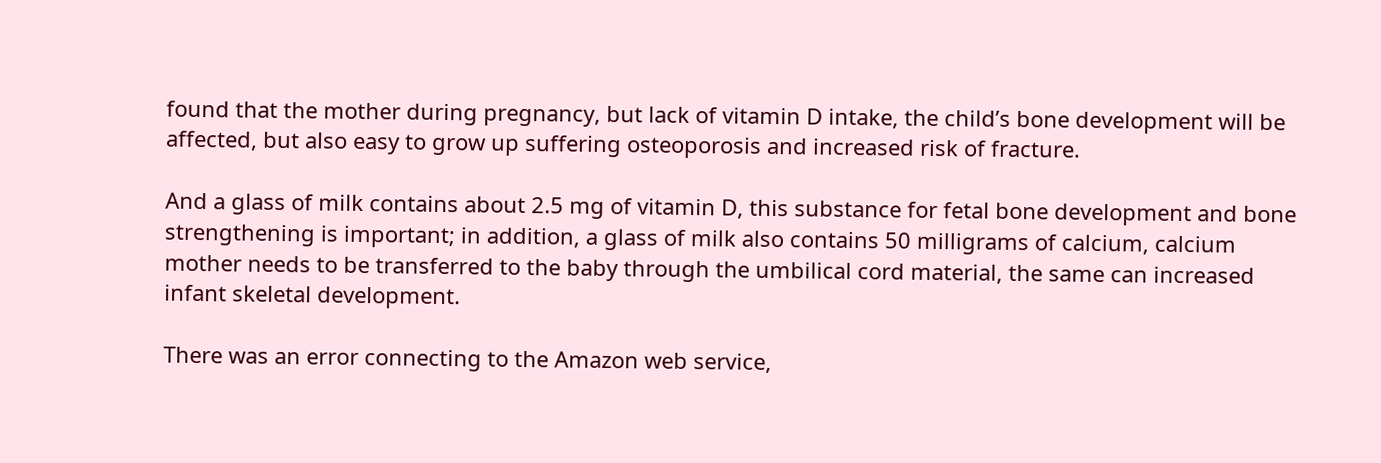found that the mother during pregnancy, but lack of vitamin D intake, the child’s bone development will be affected, but also easy to grow up suffering osteoporosis and increased risk of fracture.

And a glass of milk contains about 2.5 mg of vitamin D, this substance for fetal bone development and bone strengthening is important; in addition, a glass of milk also contains 50 milligrams of calcium, calcium mother needs to be transferred to the baby through the umbilical cord material, the same can increased infant skeletal development.

There was an error connecting to the Amazon web service,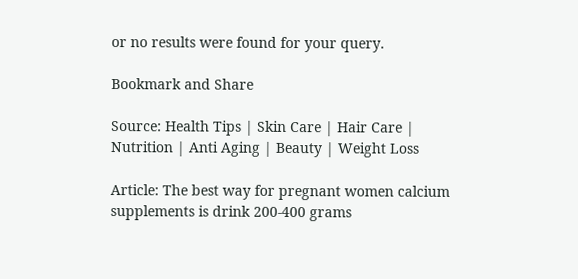or no results were found for your query.

Bookmark and Share

Source: Health Tips | Skin Care | Hair Care | Nutrition | Anti Aging | Beauty | Weight Loss

Article: The best way for pregnant women calcium supplements is drink 200-400 grams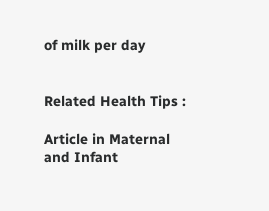of milk per day


Related Health Tips :

Article in Maternal and Infant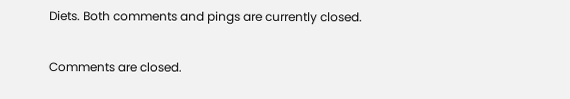Diets. Both comments and pings are currently closed.

Comments are closed.